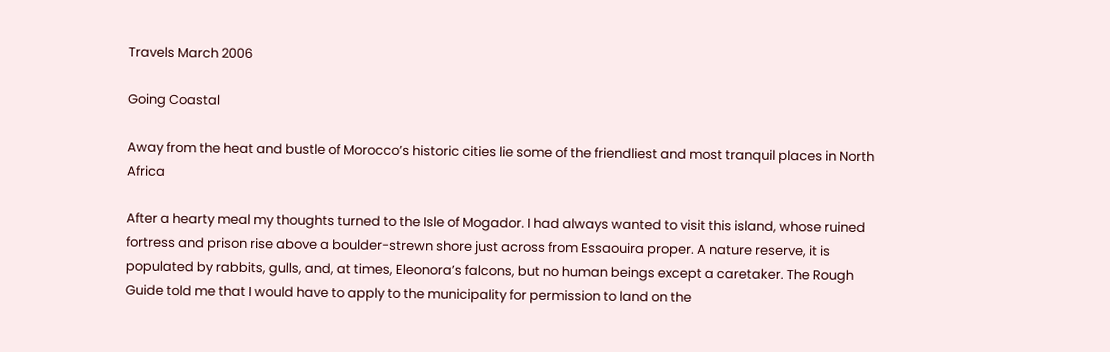Travels March 2006

Going Coastal

Away from the heat and bustle of Morocco’s historic cities lie some of the friendliest and most tranquil places in North Africa

After a hearty meal my thoughts turned to the Isle of Mogador. I had always wanted to visit this island, whose ruined fortress and prison rise above a boulder-strewn shore just across from Essaouira proper. A nature reserve, it is populated by rabbits, gulls, and, at times, Eleonora’s falcons, but no human beings except a caretaker. The Rough Guide told me that I would have to apply to the municipality for permission to land on the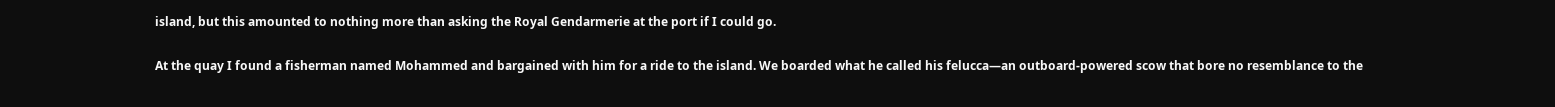island, but this amounted to nothing more than asking the Royal Gendarmerie at the port if I could go.

At the quay I found a fisherman named Mohammed and bargained with him for a ride to the island. We boarded what he called his felucca—an outboard-powered scow that bore no resemblance to the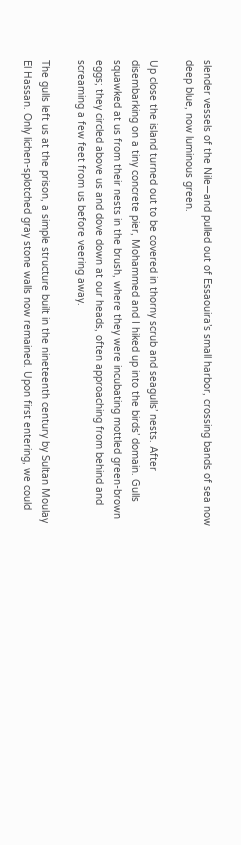slender vessels of the Nile—and pulled out of Essaouira’s small harbor, crossing bands of sea now deep blue, now luminous green.

Up close the island turned out to be covered in thorny scrub and seagulls’ nests. After disembarking on a tiny concrete pier, Mohammed and I hiked up into the birds’ domain. Gulls squawked at us from their nests in the brush, where they were incubating mottled green-brown eggs; they circled above us and dove down at our heads, often approaching from behind and screaming a few feet from us before veering away.

The gulls left us at the prison, a simple structure built in the nineteenth century by Sultan Moulay El Hassan. Only lichen-splotched gray stone walls now remained. Upon first entering, we could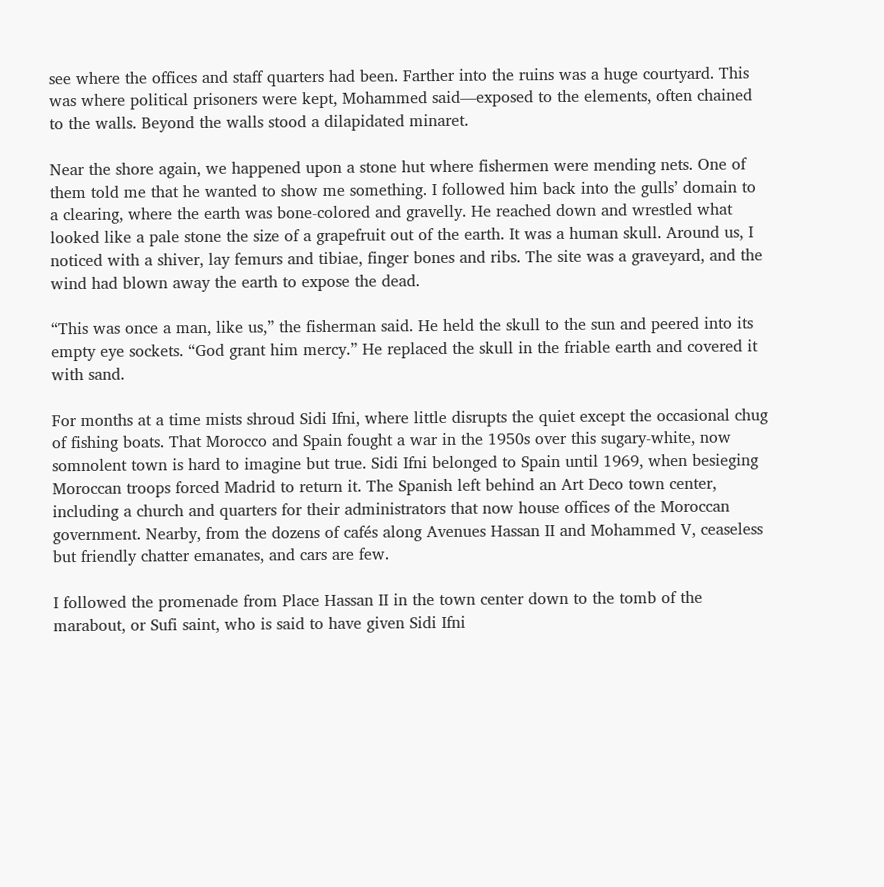see where the offices and staff quarters had been. Farther into the ruins was a huge courtyard. This was where political prisoners were kept, Mohammed said—exposed to the elements, often chained to the walls. Beyond the walls stood a dilapidated minaret.

Near the shore again, we happened upon a stone hut where fishermen were mending nets. One of them told me that he wanted to show me something. I followed him back into the gulls’ domain to a clearing, where the earth was bone-colored and gravelly. He reached down and wrestled what looked like a pale stone the size of a grapefruit out of the earth. It was a human skull. Around us, I noticed with a shiver, lay femurs and tibiae, finger bones and ribs. The site was a graveyard, and the wind had blown away the earth to expose the dead.

“This was once a man, like us,” the fisherman said. He held the skull to the sun and peered into its empty eye sockets. “God grant him mercy.” He replaced the skull in the friable earth and covered it with sand.

For months at a time mists shroud Sidi Ifni, where little disrupts the quiet except the occasional chug of fishing boats. That Morocco and Spain fought a war in the 1950s over this sugary-white, now somnolent town is hard to imagine but true. Sidi Ifni belonged to Spain until 1969, when besieging Moroccan troops forced Madrid to return it. The Spanish left behind an Art Deco town center, including a church and quarters for their administrators that now house offices of the Moroccan government. Nearby, from the dozens of cafés along Avenues Hassan II and Mohammed V, ceaseless but friendly chatter emanates, and cars are few.

I followed the promenade from Place Hassan II in the town center down to the tomb of the marabout, or Sufi saint, who is said to have given Sidi Ifni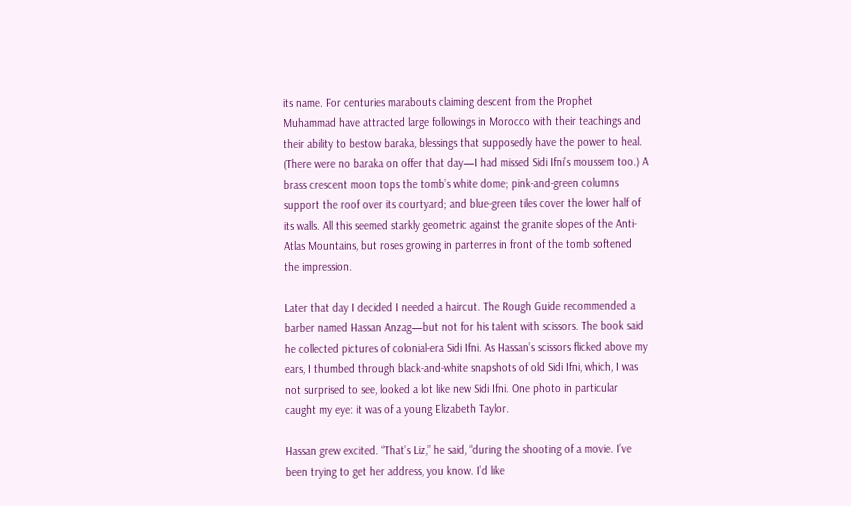its name. For centuries marabouts claiming descent from the Prophet Muhammad have attracted large followings in Morocco with their teachings and their ability to bestow baraka, blessings that supposedly have the power to heal. (There were no baraka on offer that day—I had missed Sidi Ifni’s moussem too.) A brass crescent moon tops the tomb’s white dome; pink-and-green columns support the roof over its courtyard; and blue-green tiles cover the lower half of its walls. All this seemed starkly geometric against the granite slopes of the Anti-Atlas Mountains, but roses growing in parterres in front of the tomb softened the impression.

Later that day I decided I needed a haircut. The Rough Guide recommended a barber named Hassan Anzag—but not for his talent with scissors. The book said he collected pictures of colonial-era Sidi Ifni. As Hassan’s scissors flicked above my ears, I thumbed through black-and-white snapshots of old Sidi Ifni, which, I was not surprised to see, looked a lot like new Sidi Ifni. One photo in particular caught my eye: it was of a young Elizabeth Taylor.

Hassan grew excited. “That’s Liz,” he said, “during the shooting of a movie. I’ve been trying to get her address, you know. I’d like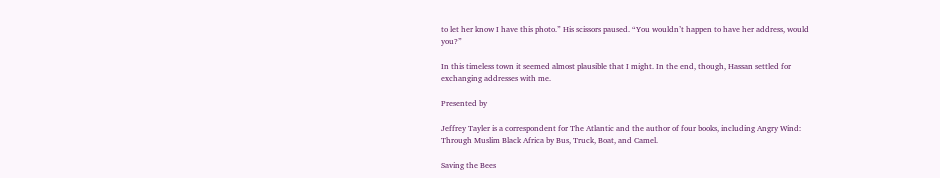to let her know I have this photo.” His scissors paused. “You wouldn’t happen to have her address, would you?”

In this timeless town it seemed almost plausible that I might. In the end, though, Hassan settled for exchanging addresses with me.

Presented by

Jeffrey Tayler is a correspondent for The Atlantic and the author of four books, including Angry Wind: Through Muslim Black Africa by Bus, Truck, Boat, and Camel.

Saving the Bees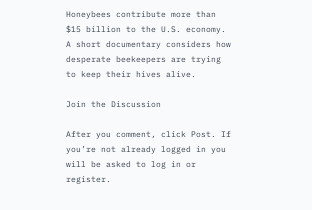Honeybees contribute more than $15 billion to the U.S. economy. A short documentary considers how desperate beekeepers are trying to keep their hives alive.

Join the Discussion

After you comment, click Post. If you’re not already logged in you will be asked to log in or register.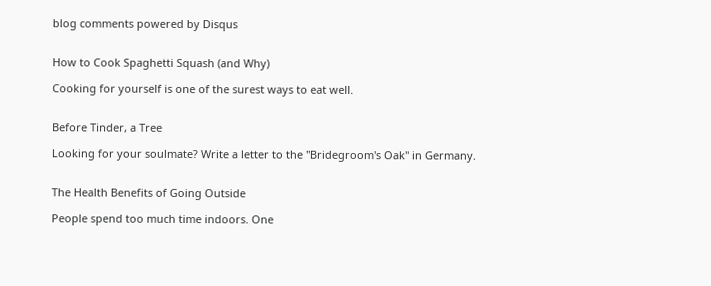blog comments powered by Disqus


How to Cook Spaghetti Squash (and Why)

Cooking for yourself is one of the surest ways to eat well.


Before Tinder, a Tree

Looking for your soulmate? Write a letter to the "Bridegroom's Oak" in Germany.


The Health Benefits of Going Outside

People spend too much time indoors. One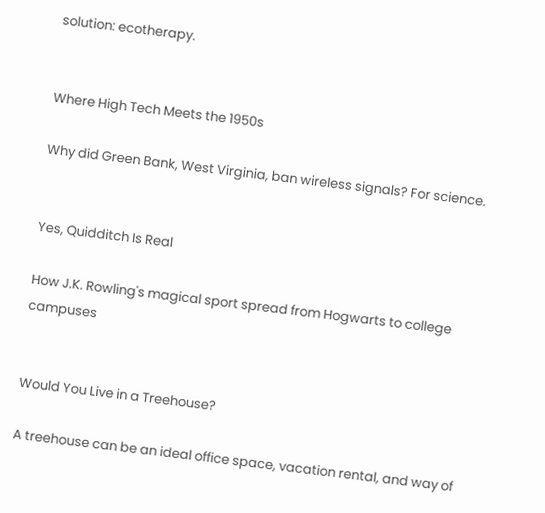solution: ecotherapy.


Where High Tech Meets the 1950s

Why did Green Bank, West Virginia, ban wireless signals? For science.


Yes, Quidditch Is Real

How J.K. Rowling's magical sport spread from Hogwarts to college campuses


Would You Live in a Treehouse?

A treehouse can be an ideal office space, vacation rental, and way of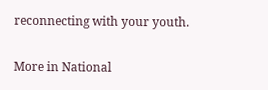reconnecting with your youth.

More in National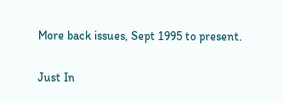More back issues, Sept 1995 to present.

Just In